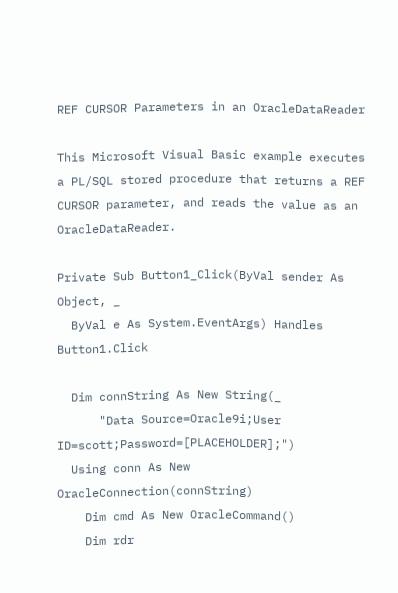REF CURSOR Parameters in an OracleDataReader

This Microsoft Visual Basic example executes a PL/SQL stored procedure that returns a REF CURSOR parameter, and reads the value as an OracleDataReader.

Private Sub Button1_Click(ByVal sender As Object, _
  ByVal e As System.EventArgs) Handles Button1.Click

  Dim connString As New String(_
      "Data Source=Oracle9i;User ID=scott;Password=[PLACEHOLDER];")
  Using conn As New OracleConnection(connString)
    Dim cmd As New OracleCommand()
    Dim rdr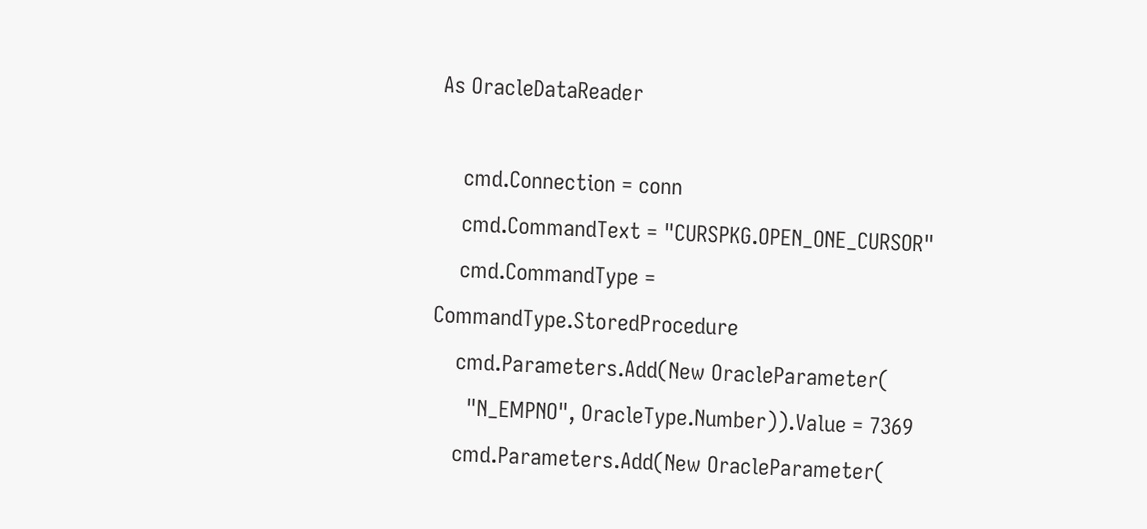As OracleDataReader

    cmd.Connection = conn
    cmd.CommandText = "CURSPKG.OPEN_ONE_CURSOR"
    cmd.CommandType = CommandType.StoredProcedure
    cmd.Parameters.Add(New OracleParameter(
      "N_EMPNO", OracleType.Number)).Value = 7369
    cmd.Parameters.Add(New OracleParameter(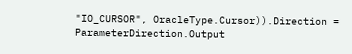"IO_CURSOR", OracleType.Cursor)).Direction = ParameterDirection.Output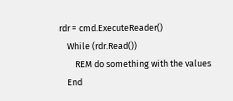rdr = cmd.ExecuteReader()
    While (rdr.Read())
        REM do something with the values
    End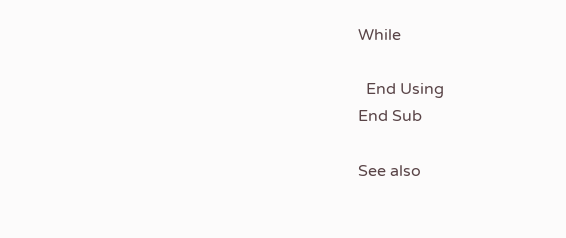While

  End Using
End Sub

See also